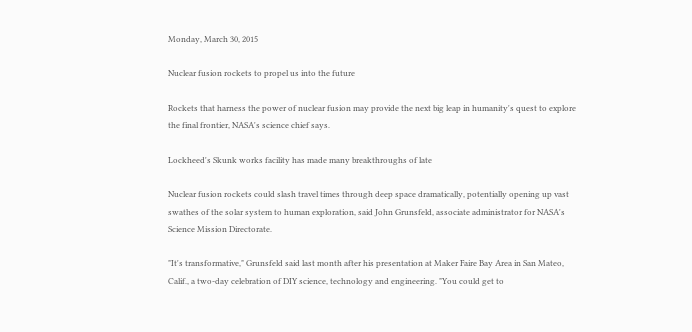Monday, March 30, 2015

Nuclear fusion rockets to propel us into the future

Rockets that harness the power of nuclear fusion may provide the next big leap in humanity's quest to explore the final frontier, NASA's science chief says.

Lockheed's Skunk works facility has made many breakthroughs of late

Nuclear fusion rockets could slash travel times through deep space dramatically, potentially opening up vast swathes of the solar system to human exploration, said John Grunsfeld, associate administrator for NASA's Science Mission Directorate.

"It's transformative," Grunsfeld said last month after his presentation at Maker Faire Bay Area in San Mateo, Calif., a two-day celebration of DIY science, technology and engineering. "You could get to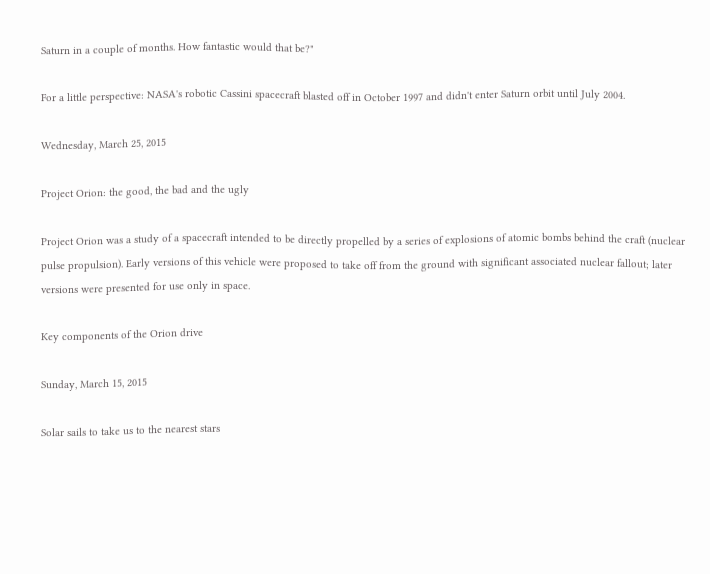Saturn in a couple of months. How fantastic would that be?"

For a little perspective: NASA's robotic Cassini spacecraft blasted off in October 1997 and didn't enter Saturn orbit until July 2004.

Wednesday, March 25, 2015

Project Orion: the good, the bad and the ugly

Project Orion was a study of a spacecraft intended to be directly propelled by a series of explosions of atomic bombs behind the craft (nuclear pulse propulsion). Early versions of this vehicle were proposed to take off from the ground with significant associated nuclear fallout; later versions were presented for use only in space.

Key components of the Orion drive

Sunday, March 15, 2015

Solar sails to take us to the nearest stars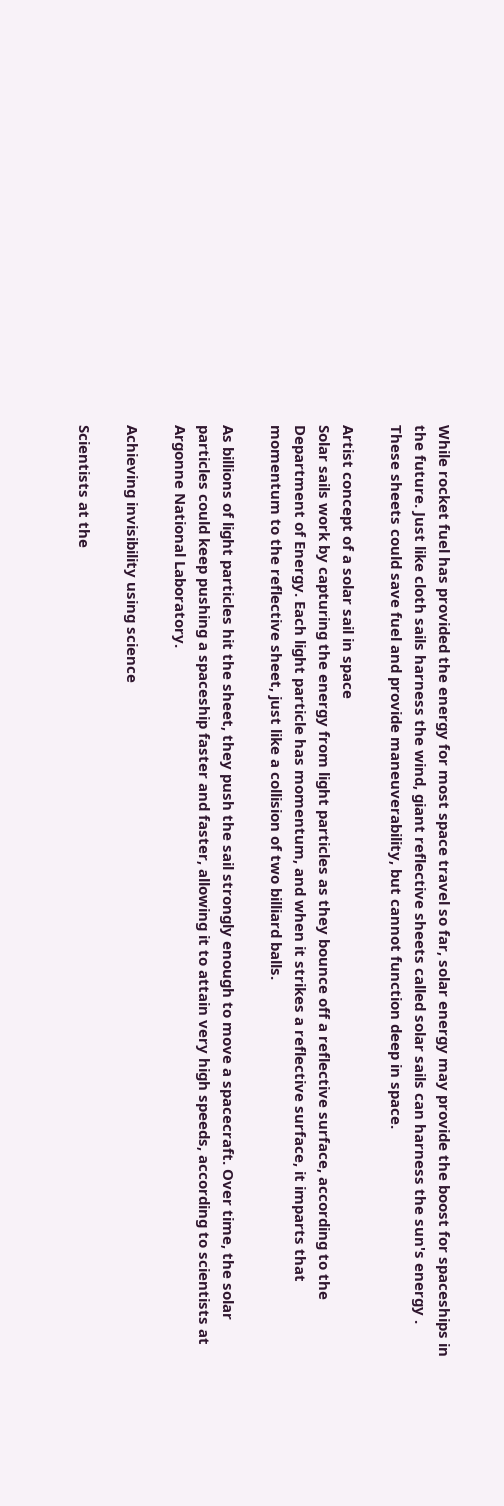While rocket fuel has provided the energy for most space travel so far, solar energy may provide the boost for spaceships in the future. Just like cloth sails harness the wind, giant reflective sheets called solar sails can harness the sun's energy . These sheets could save fuel and provide maneuverability, but cannot function deep in space.

Artist concept of a solar sail in space
Solar sails work by capturing the energy from light particles as they bounce off a reflective surface, according to the Department of Energy. Each light particle has momentum, and when it strikes a reflective surface, it imparts that momentum to the reflective sheet, just like a collision of two billiard balls.

As billions of light particles hit the sheet, they push the sail strongly enough to move a spacecraft. Over time, the solar particles could keep pushing a spaceship faster and faster, allowing it to attain very high speeds, according to scientists at Argonne National Laboratory.

Achieving invisibility using science

Scientists at the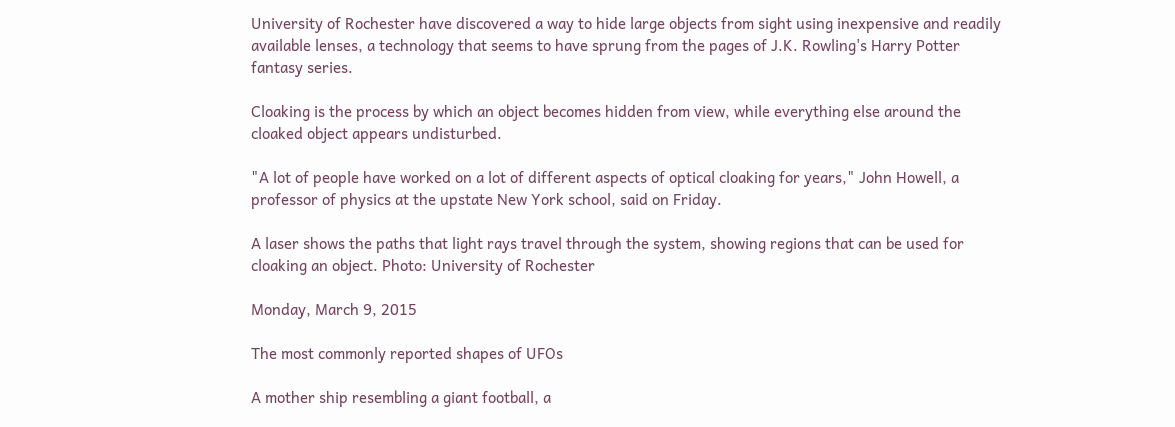University of Rochester have discovered a way to hide large objects from sight using inexpensive and readily available lenses, a technology that seems to have sprung from the pages of J.K. Rowling's Harry Potter fantasy series.

Cloaking is the process by which an object becomes hidden from view, while everything else around the cloaked object appears undisturbed.

"A lot of people have worked on a lot of different aspects of optical cloaking for years," John Howell, a professor of physics at the upstate New York school, said on Friday.

A laser shows the paths that light rays travel through the system, showing regions that can be used for cloaking an object. Photo: University of Rochester

Monday, March 9, 2015

The most commonly reported shapes of UFOs

A mother ship resembling a giant football, a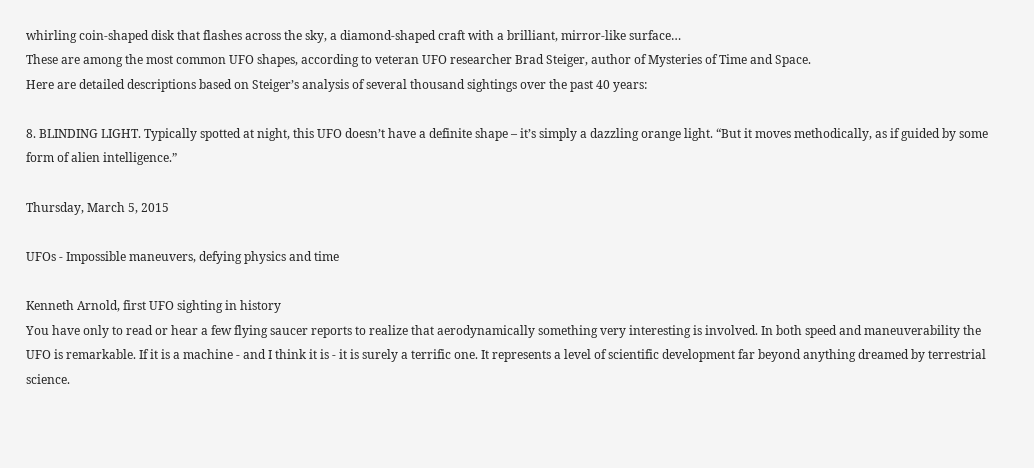whirling coin-shaped disk that flashes across the sky, a diamond-shaped craft with a brilliant, mirror-like surface…
These are among the most common UFO shapes, according to veteran UFO researcher Brad Steiger, author of Mysteries of Time and Space.
Here are detailed descriptions based on Steiger’s analysis of several thousand sightings over the past 40 years:

8. BLINDING LIGHT. Typically spotted at night, this UFO doesn’t have a definite shape – it’s simply a dazzling orange light. “But it moves methodically, as if guided by some form of alien intelligence.”

Thursday, March 5, 2015

UFOs - Impossible maneuvers, defying physics and time

Kenneth Arnold, first UFO sighting in history
You have only to read or hear a few flying saucer reports to realize that aerodynamically something very interesting is involved. In both speed and maneuverability the UFO is remarkable. If it is a machine - and I think it is - it is surely a terrific one. It represents a level of scientific development far beyond anything dreamed by terrestrial science.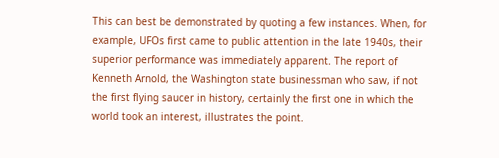This can best be demonstrated by quoting a few instances. When, for example, UFOs first came to public attention in the late 1940s, their superior performance was immediately apparent. The report of Kenneth Arnold, the Washington state businessman who saw, if not the first flying saucer in history, certainly the first one in which the world took an interest, illustrates the point.